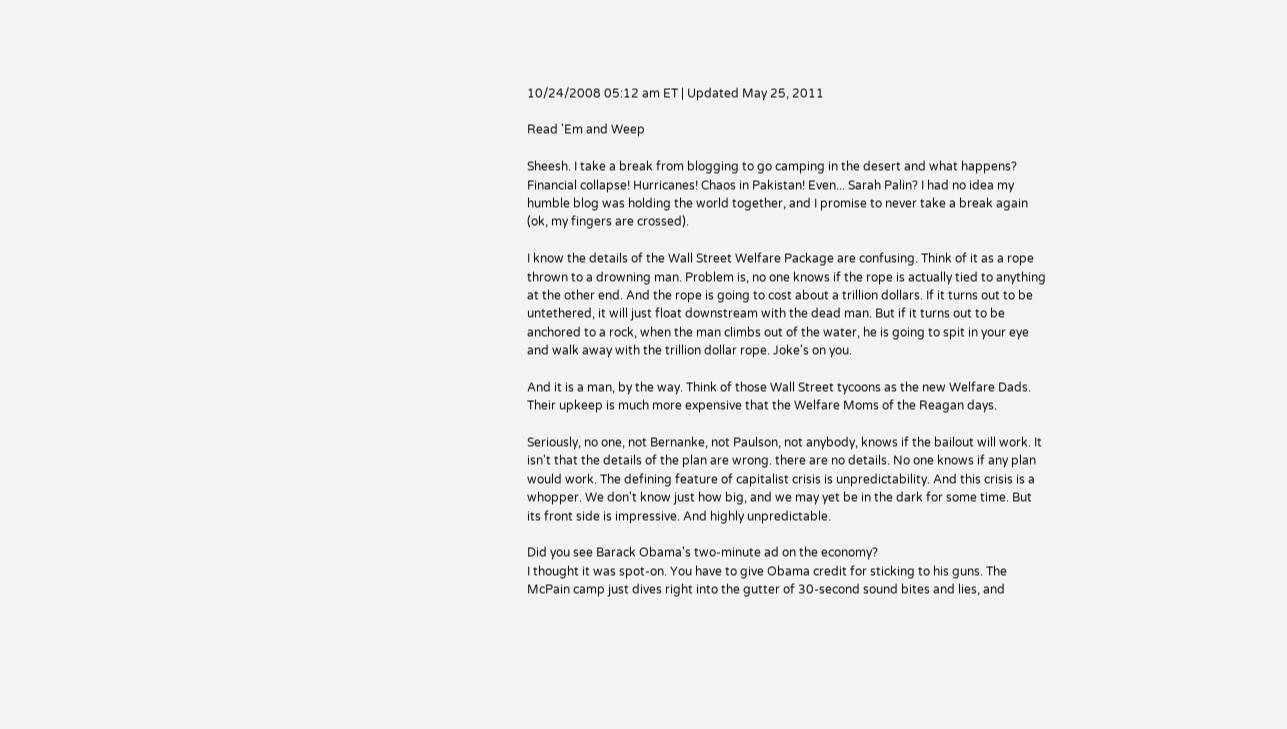10/24/2008 05:12 am ET | Updated May 25, 2011

Read 'Em and Weep

Sheesh. I take a break from blogging to go camping in the desert and what happens? Financial collapse! Hurricanes! Chaos in Pakistan! Even... Sarah Palin? I had no idea my humble blog was holding the world together, and I promise to never take a break again (ok, my fingers are crossed).

I know the details of the Wall Street Welfare Package are confusing. Think of it as a rope thrown to a drowning man. Problem is, no one knows if the rope is actually tied to anything at the other end. And the rope is going to cost about a trillion dollars. If it turns out to be untethered, it will just float downstream with the dead man. But if it turns out to be anchored to a rock, when the man climbs out of the water, he is going to spit in your eye and walk away with the trillion dollar rope. Joke's on you.

And it is a man, by the way. Think of those Wall Street tycoons as the new Welfare Dads. Their upkeep is much more expensive that the Welfare Moms of the Reagan days.

Seriously, no one, not Bernanke, not Paulson, not anybody, knows if the bailout will work. It isn't that the details of the plan are wrong. there are no details. No one knows if any plan would work. The defining feature of capitalist crisis is unpredictability. And this crisis is a whopper. We don't know just how big, and we may yet be in the dark for some time. But its front side is impressive. And highly unpredictable.

Did you see Barack Obama's two-minute ad on the economy?
I thought it was spot-on. You have to give Obama credit for sticking to his guns. The McPain camp just dives right into the gutter of 30-second sound bites and lies, and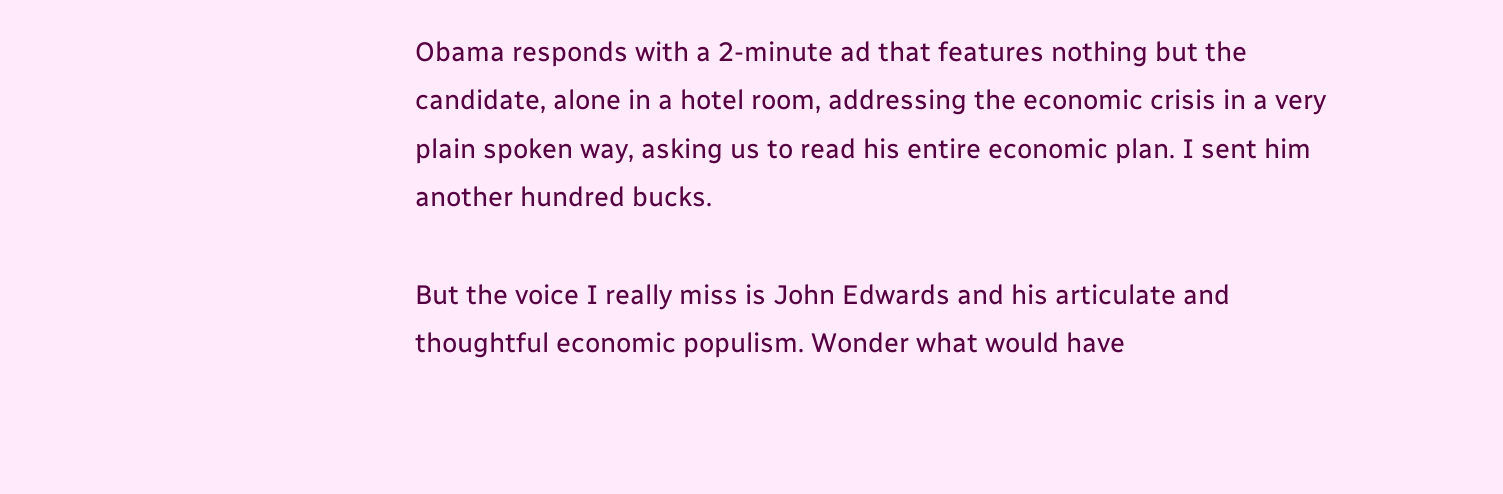Obama responds with a 2-minute ad that features nothing but the candidate, alone in a hotel room, addressing the economic crisis in a very plain spoken way, asking us to read his entire economic plan. I sent him another hundred bucks.

But the voice I really miss is John Edwards and his articulate and thoughtful economic populism. Wonder what would have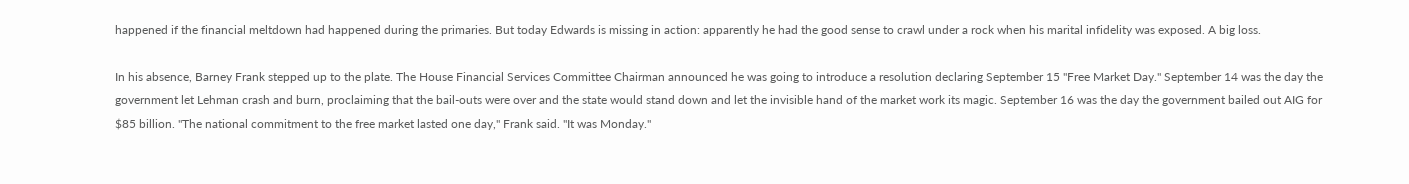happened if the financial meltdown had happened during the primaries. But today Edwards is missing in action: apparently he had the good sense to crawl under a rock when his marital infidelity was exposed. A big loss.

In his absence, Barney Frank stepped up to the plate. The House Financial Services Committee Chairman announced he was going to introduce a resolution declaring September 15 "Free Market Day." September 14 was the day the government let Lehman crash and burn, proclaiming that the bail-outs were over and the state would stand down and let the invisible hand of the market work its magic. September 16 was the day the government bailed out AIG for $85 billion. "The national commitment to the free market lasted one day," Frank said. "It was Monday."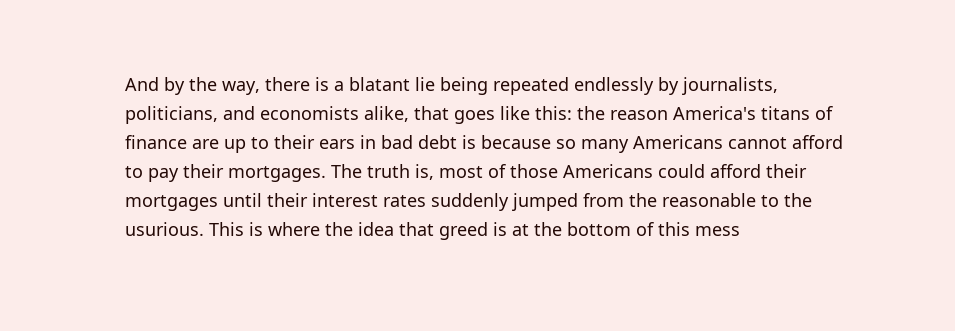And by the way, there is a blatant lie being repeated endlessly by journalists, politicians, and economists alike, that goes like this: the reason America's titans of finance are up to their ears in bad debt is because so many Americans cannot afford to pay their mortgages. The truth is, most of those Americans could afford their mortgages until their interest rates suddenly jumped from the reasonable to the usurious. This is where the idea that greed is at the bottom of this mess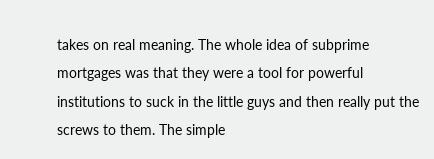takes on real meaning. The whole idea of subprime mortgages was that they were a tool for powerful institutions to suck in the little guys and then really put the screws to them. The simple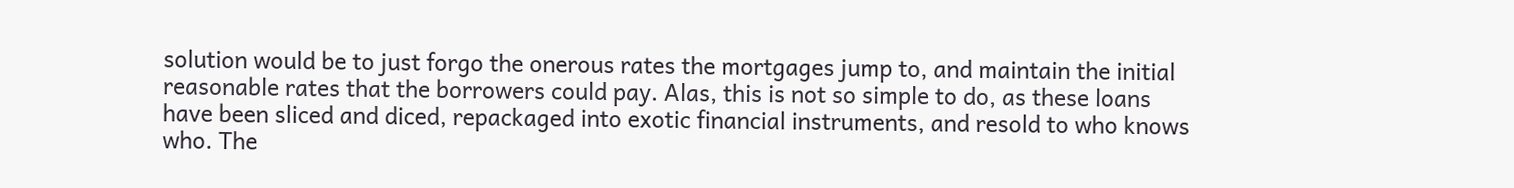solution would be to just forgo the onerous rates the mortgages jump to, and maintain the initial reasonable rates that the borrowers could pay. Alas, this is not so simple to do, as these loans have been sliced and diced, repackaged into exotic financial instruments, and resold to who knows who. The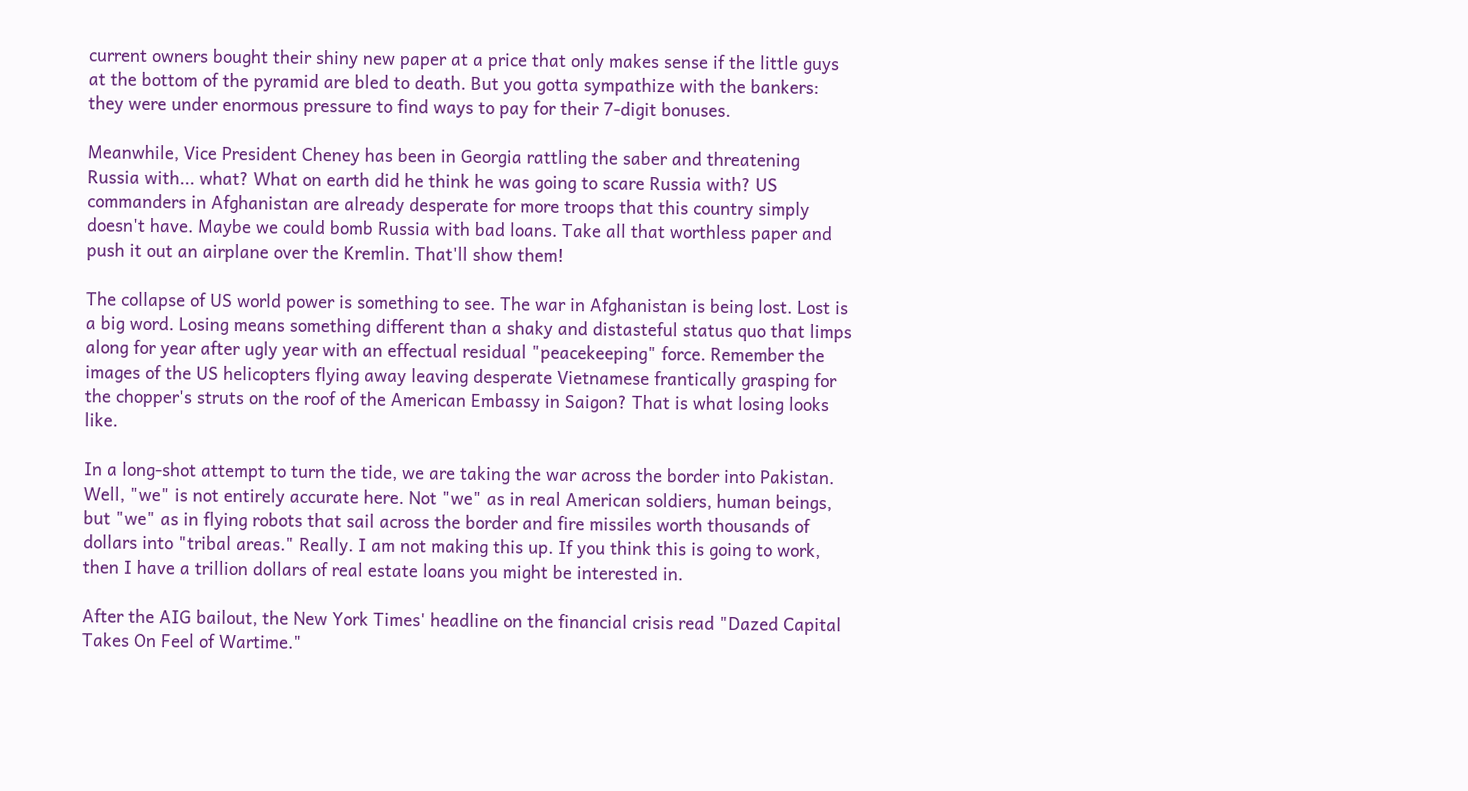current owners bought their shiny new paper at a price that only makes sense if the little guys at the bottom of the pyramid are bled to death. But you gotta sympathize with the bankers: they were under enormous pressure to find ways to pay for their 7-digit bonuses.

Meanwhile, Vice President Cheney has been in Georgia rattling the saber and threatening Russia with... what? What on earth did he think he was going to scare Russia with? US commanders in Afghanistan are already desperate for more troops that this country simply doesn't have. Maybe we could bomb Russia with bad loans. Take all that worthless paper and push it out an airplane over the Kremlin. That'll show them!

The collapse of US world power is something to see. The war in Afghanistan is being lost. Lost is a big word. Losing means something different than a shaky and distasteful status quo that limps along for year after ugly year with an effectual residual "peacekeeping" force. Remember the images of the US helicopters flying away leaving desperate Vietnamese frantically grasping for the chopper's struts on the roof of the American Embassy in Saigon? That is what losing looks like.

In a long-shot attempt to turn the tide, we are taking the war across the border into Pakistan. Well, "we" is not entirely accurate here. Not "we" as in real American soldiers, human beings, but "we" as in flying robots that sail across the border and fire missiles worth thousands of dollars into "tribal areas." Really. I am not making this up. If you think this is going to work, then I have a trillion dollars of real estate loans you might be interested in.

After the AIG bailout, the New York Times' headline on the financial crisis read "Dazed Capital Takes On Feel of Wartime."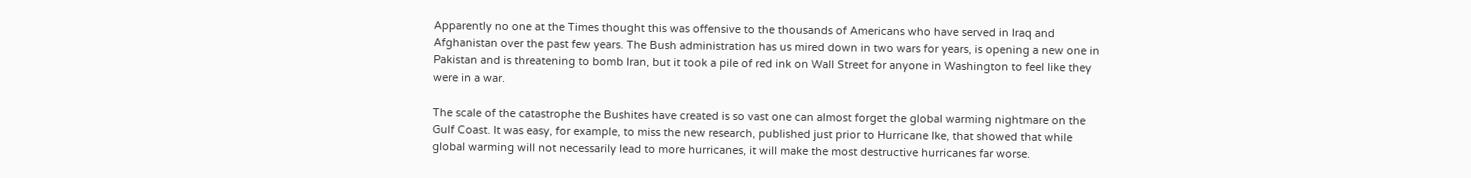Apparently no one at the Times thought this was offensive to the thousands of Americans who have served in Iraq and Afghanistan over the past few years. The Bush administration has us mired down in two wars for years, is opening a new one in Pakistan and is threatening to bomb Iran, but it took a pile of red ink on Wall Street for anyone in Washington to feel like they were in a war.

The scale of the catastrophe the Bushites have created is so vast one can almost forget the global warming nightmare on the Gulf Coast. It was easy, for example, to miss the new research, published just prior to Hurricane Ike, that showed that while global warming will not necessarily lead to more hurricanes, it will make the most destructive hurricanes far worse.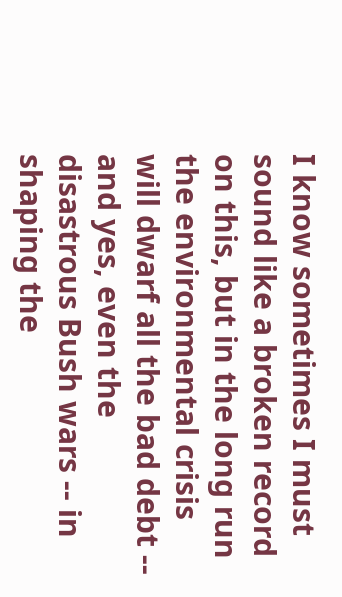I know sometimes I must sound like a broken record on this, but in the long run the environmental crisis will dwarf all the bad debt -- and yes, even the disastrous Bush wars -- in shaping the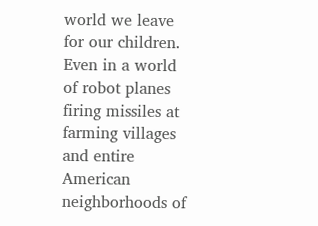world we leave for our children. Even in a world of robot planes firing missiles at farming villages and entire American neighborhoods of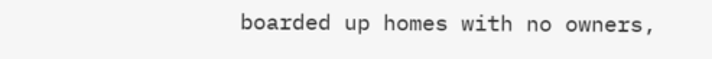boarded up homes with no owners,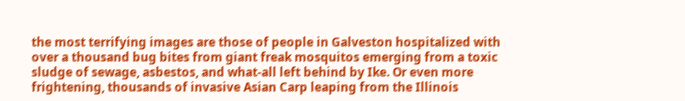the most terrifying images are those of people in Galveston hospitalized with over a thousand bug bites from giant freak mosquitos emerging from a toxic sludge of sewage, asbestos, and what-all left behind by Ike. Or even more frightening, thousands of invasive Asian Carp leaping from the Illinois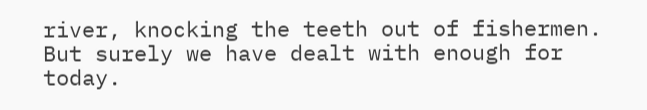river, knocking the teeth out of fishermen. But surely we have dealt with enough for today.